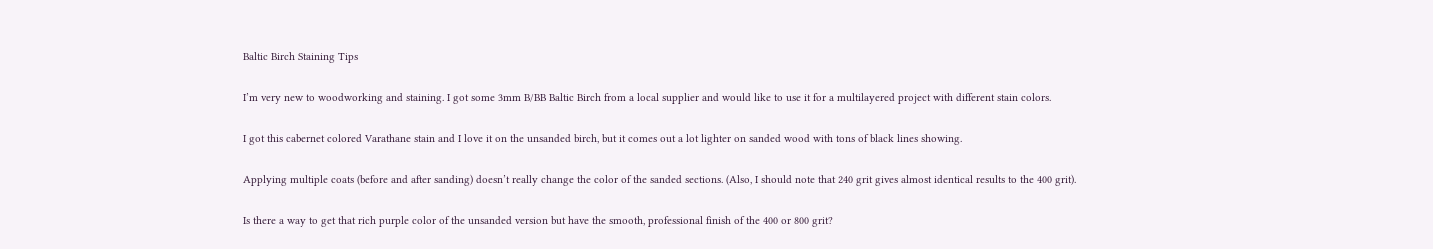Baltic Birch Staining Tips

I’m very new to woodworking and staining. I got some 3mm B/BB Baltic Birch from a local supplier and would like to use it for a multilayered project with different stain colors.

I got this cabernet colored Varathane stain and I love it on the unsanded birch, but it comes out a lot lighter on sanded wood with tons of black lines showing.

Applying multiple coats (before and after sanding) doesn’t really change the color of the sanded sections. (Also, I should note that 240 grit gives almost identical results to the 400 grit).

Is there a way to get that rich purple color of the unsanded version but have the smooth, professional finish of the 400 or 800 grit?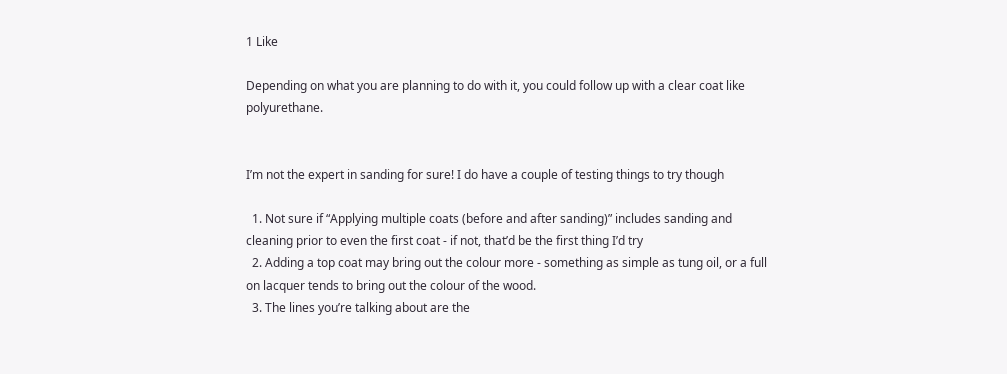1 Like

Depending on what you are planning to do with it, you could follow up with a clear coat like polyurethane.


I’m not the expert in sanding for sure! I do have a couple of testing things to try though

  1. Not sure if “Applying multiple coats (before and after sanding)” includes sanding and cleaning prior to even the first coat - if not, that’d be the first thing I’d try
  2. Adding a top coat may bring out the colour more - something as simple as tung oil, or a full on lacquer tends to bring out the colour of the wood.
  3. The lines you’re talking about are the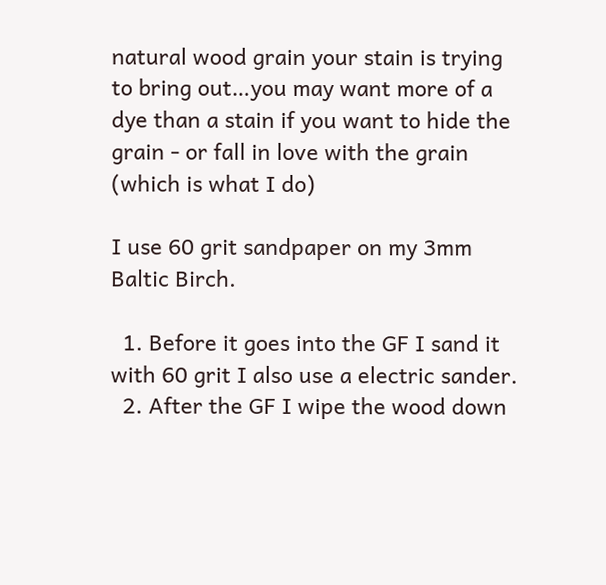natural wood grain your stain is trying to bring out…you may want more of a dye than a stain if you want to hide the grain - or fall in love with the grain (which is what I do)

I use 60 grit sandpaper on my 3mm Baltic Birch.

  1. Before it goes into the GF I sand it with 60 grit I also use a electric sander.
  2. After the GF I wipe the wood down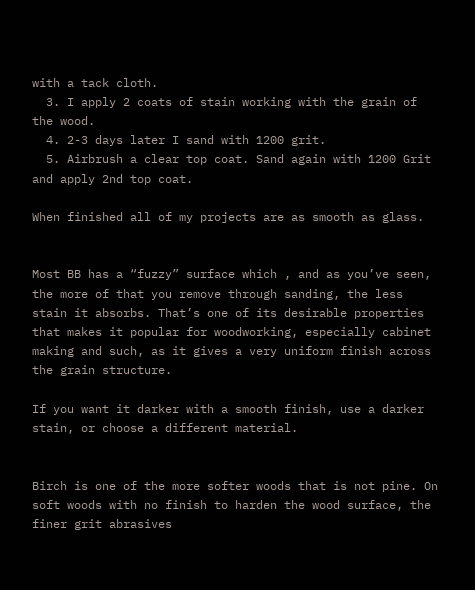with a tack cloth.
  3. I apply 2 coats of stain working with the grain of the wood.
  4. 2-3 days later I sand with 1200 grit.
  5. Airbrush a clear top coat. Sand again with 1200 Grit and apply 2nd top coat.

When finished all of my projects are as smooth as glass.


Most BB has a “fuzzy” surface which , and as you’ve seen, the more of that you remove through sanding, the less stain it absorbs. That’s one of its desirable properties that makes it popular for woodworking, especially cabinet making and such, as it gives a very uniform finish across the grain structure.

If you want it darker with a smooth finish, use a darker stain, or choose a different material.


Birch is one of the more softer woods that is not pine. On soft woods with no finish to harden the wood surface, the finer grit abrasives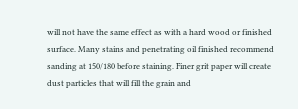will not have the same effect as with a hard wood or finished surface. Many stains and penetrating oil finished recommend sanding at 150/180 before staining. Finer grit paper will create dust particles that will fill the grain and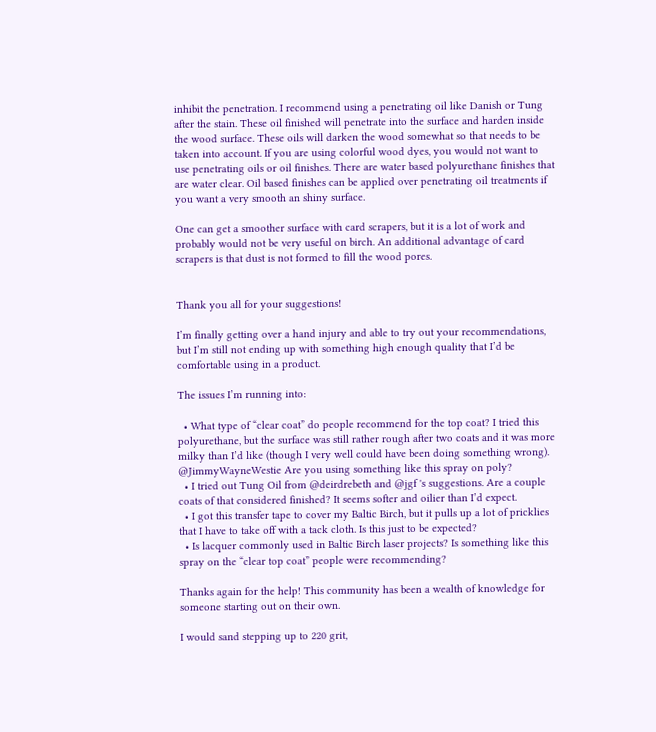inhibit the penetration. I recommend using a penetrating oil like Danish or Tung after the stain. These oil finished will penetrate into the surface and harden inside the wood surface. These oils will darken the wood somewhat so that needs to be taken into account. If you are using colorful wood dyes, you would not want to use penetrating oils or oil finishes. There are water based polyurethane finishes that are water clear. Oil based finishes can be applied over penetrating oil treatments if you want a very smooth an shiny surface.

One can get a smoother surface with card scrapers, but it is a lot of work and probably would not be very useful on birch. An additional advantage of card scrapers is that dust is not formed to fill the wood pores.


Thank you all for your suggestions!

I’m finally getting over a hand injury and able to try out your recommendations, but I’m still not ending up with something high enough quality that I’d be comfortable using in a product.

The issues I’m running into:

  • What type of “clear coat” do people recommend for the top coat? I tried this polyurethane, but the surface was still rather rough after two coats and it was more milky than I’d like (though I very well could have been doing something wrong). @JimmyWayneWestie Are you using something like this spray on poly?
  • I tried out Tung Oil from @deirdrebeth and @jgf 's suggestions. Are a couple coats of that considered finished? It seems softer and oilier than I’d expect.
  • I got this transfer tape to cover my Baltic Birch, but it pulls up a lot of pricklies that I have to take off with a tack cloth. Is this just to be expected?
  • Is lacquer commonly used in Baltic Birch laser projects? Is something like this spray on the “clear top coat” people were recommending?

Thanks again for the help! This community has been a wealth of knowledge for someone starting out on their own.

I would sand stepping up to 220 grit,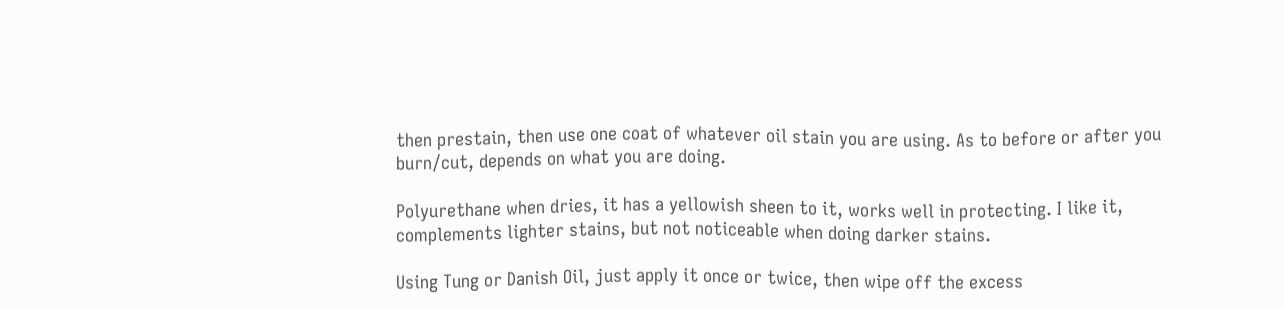then prestain, then use one coat of whatever oil stain you are using. As to before or after you burn/cut, depends on what you are doing.

Polyurethane when dries, it has a yellowish sheen to it, works well in protecting. I like it, complements lighter stains, but not noticeable when doing darker stains.

Using Tung or Danish Oil, just apply it once or twice, then wipe off the excess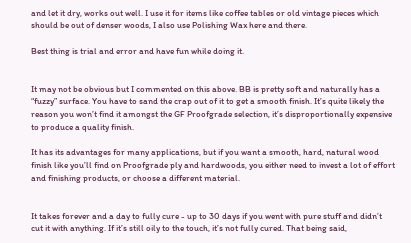and let it dry, works out well. I use it for items like coffee tables or old vintage pieces which should be out of denser woods, I also use Polishing Wax here and there.

Best thing is trial and error and have fun while doing it.


It may not be obvious but I commented on this above. BB is pretty soft and naturally has a “fuzzy” surface. You have to sand the crap out of it to get a smooth finish. It’s quite likely the reason you won’t find it amongst the GF Proofgrade selection, it’s disproportionally expensive to produce a quality finish.

It has its advantages for many applications, but if you want a smooth, hard, natural wood finish like you’ll find on Proofgrade ply and hardwoods, you either need to invest a lot of effort and finishing products, or choose a different material.


It takes forever and a day to fully cure - up to 30 days if you went with pure stuff and didn’t cut it with anything. If it’s still oily to the touch, it’s not fully cured. That being said,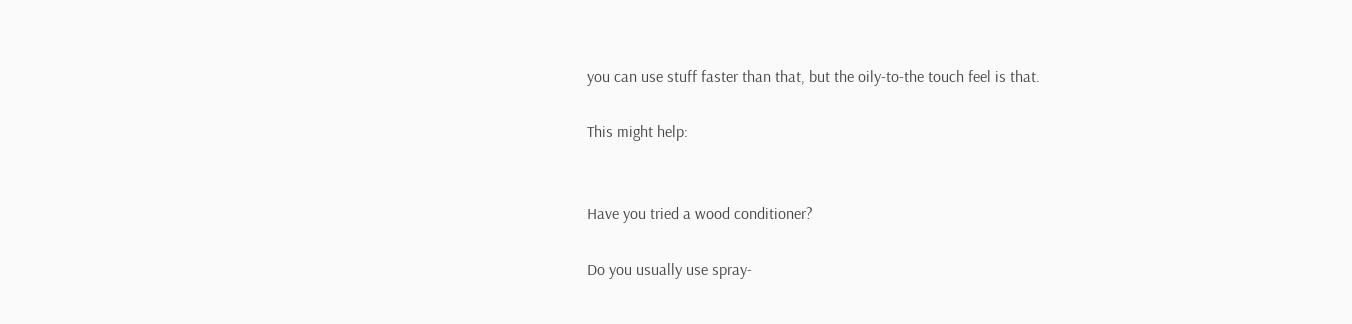you can use stuff faster than that, but the oily-to-the touch feel is that.

This might help:


Have you tried a wood conditioner?

Do you usually use spray-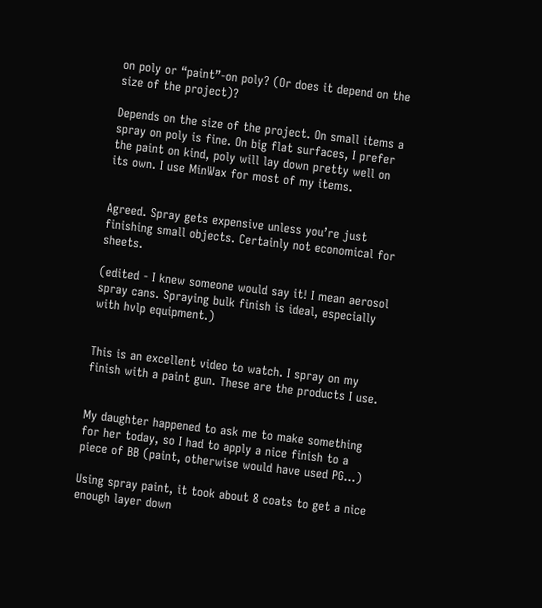on poly or “paint”-on poly? (Or does it depend on the size of the project)?

Depends on the size of the project. On small items a spray on poly is fine. On big flat surfaces, I prefer the paint on kind, poly will lay down pretty well on its own. I use MinWax for most of my items.


Agreed. Spray gets expensive unless you’re just finishing small objects. Certainly not economical for sheets.

(edited - I knew someone would say it! I mean aerosol spray cans. Spraying bulk finish is ideal, especially with hvlp equipment.)


This is an excellent video to watch. I spray on my finish with a paint gun. These are the products I use.


My daughter happened to ask me to make something for her today, so I had to apply a nice finish to a piece of BB (paint, otherwise would have used PG…)

Using spray paint, it took about 8 coats to get a nice enough layer down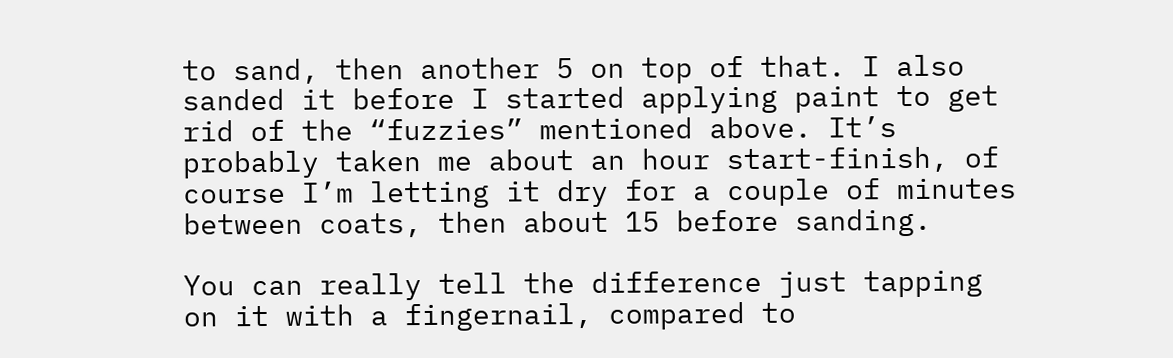to sand, then another 5 on top of that. I also sanded it before I started applying paint to get rid of the “fuzzies” mentioned above. It’s probably taken me about an hour start-finish, of course I’m letting it dry for a couple of minutes between coats, then about 15 before sanding.

You can really tell the difference just tapping on it with a fingernail, compared to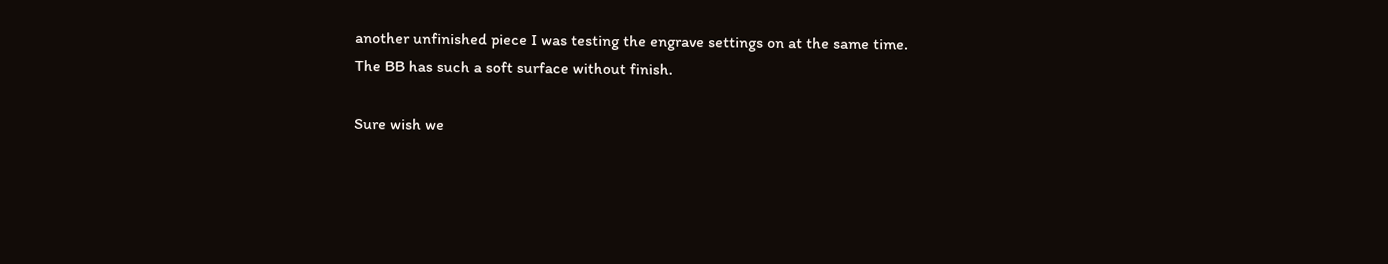another unfinished piece I was testing the engrave settings on at the same time. The BB has such a soft surface without finish.

Sure wish we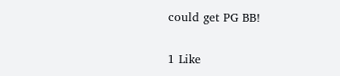could get PG BB!

1 Like